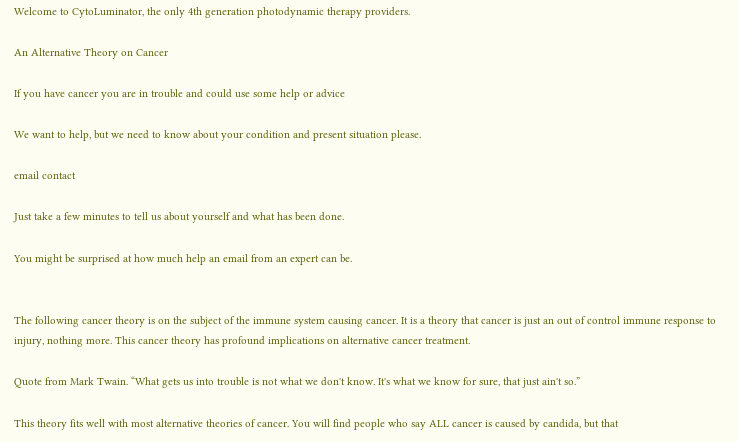Welcome to CytoLuminator, the only 4th generation photodynamic therapy providers.

An Alternative Theory on Cancer

If you have cancer you are in trouble and could use some help or advice

We want to help, but we need to know about your condition and present situation please.

email contact

Just take a few minutes to tell us about yourself and what has been done.

You might be surprised at how much help an email from an expert can be.


The following cancer theory is on the subject of the immune system causing cancer. It is a theory that cancer is just an out of control immune response to injury, nothing more. This cancer theory has profound implications on alternative cancer treatment.

Quote from Mark Twain. “What gets us into trouble is not what we don't know. It's what we know for sure, that just ain't so.”

This theory fits well with most alternative theories of cancer. You will find people who say ALL cancer is caused by candida, but that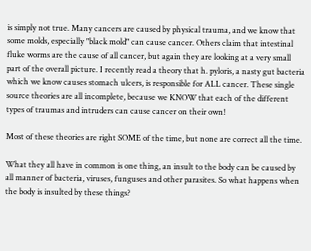is simply not true. Many cancers are caused by physical trauma, and we know that some molds, especially "black mold" can cause cancer. Others claim that intestinal fluke worms are the cause of all cancer, but again they are looking at a very small part of the overall picture. I recently read a theory that h. pyloris, a nasty gut bacteria which we know causes stomach ulcers, is responsible for ALL cancer. These single source theories are all incomplete, because we KNOW that each of the different types of traumas and intruders can cause cancer on their own!

Most of these theories are right SOME of the time, but none are correct all the time.

What they all have in common is one thing, an insult to the body can be caused by all manner of bacteria, viruses, funguses and other parasites. So what happens when the body is insulted by these things?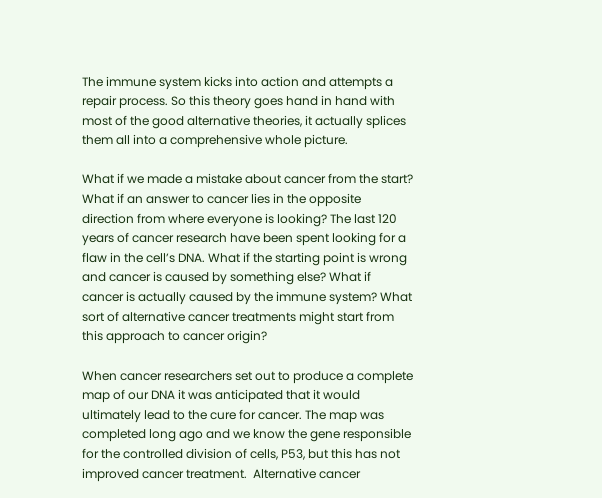The immune system kicks into action and attempts a repair process. So this theory goes hand in hand with most of the good alternative theories, it actually splices them all into a comprehensive whole picture.

What if we made a mistake about cancer from the start? What if an answer to cancer lies in the opposite direction from where everyone is looking? The last 120 years of cancer research have been spent looking for a flaw in the cell’s DNA. What if the starting point is wrong and cancer is caused by something else? What if cancer is actually caused by the immune system? What sort of alternative cancer treatments might start from this approach to cancer origin?

When cancer researchers set out to produce a complete map of our DNA it was anticipated that it would ultimately lead to the cure for cancer. The map was completed long ago and we know the gene responsible for the controlled division of cells, P53, but this has not improved cancer treatment.  Alternative cancer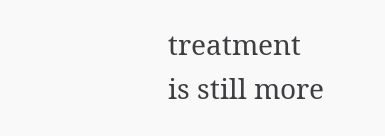treatment is still more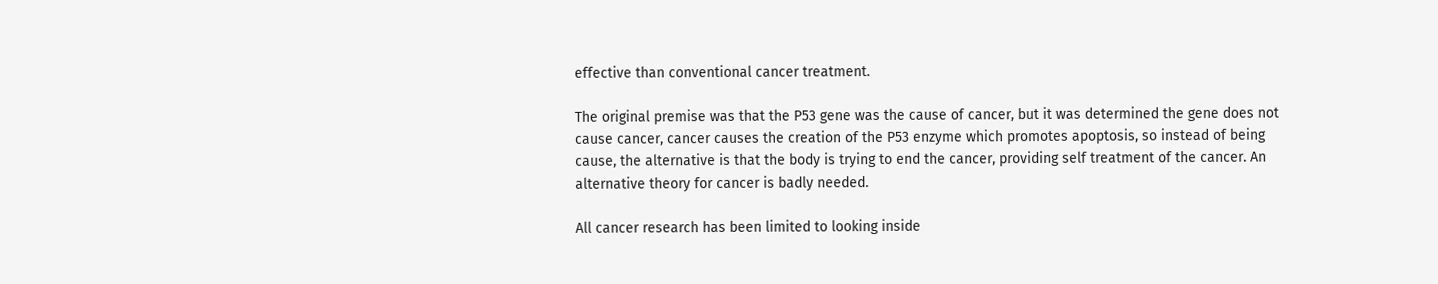effective than conventional cancer treatment.

The original premise was that the P53 gene was the cause of cancer, but it was determined the gene does not cause cancer, cancer causes the creation of the P53 enzyme which promotes apoptosis, so instead of being cause, the alternative is that the body is trying to end the cancer, providing self treatment of the cancer. An alternative theory for cancer is badly needed.

All cancer research has been limited to looking inside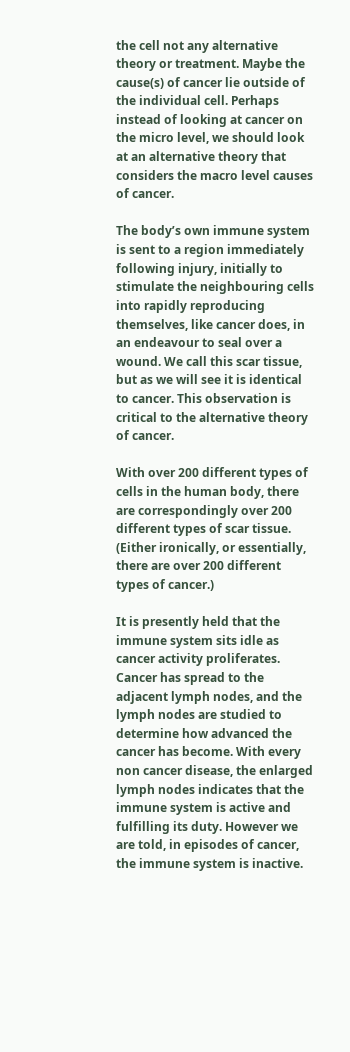the cell not any alternative theory or treatment. Maybe the cause(s) of cancer lie outside of the individual cell. Perhaps instead of looking at cancer on the micro level, we should look at an alternative theory that considers the macro level causes of cancer.

The body’s own immune system is sent to a region immediately following injury, initially to stimulate the neighbouring cells into rapidly reproducing themselves, like cancer does, in an endeavour to seal over a wound. We call this scar tissue, but as we will see it is identical to cancer. This observation is critical to the alternative theory of cancer.

With over 200 different types of cells in the human body, there are correspondingly over 200 different types of scar tissue. (Either ironically, or essentially, there are over 200 different types of cancer.)

It is presently held that the immune system sits idle as cancer activity proliferates. Cancer has spread to the adjacent lymph nodes, and the lymph nodes are studied to determine how advanced the cancer has become. With every non cancer disease, the enlarged lymph nodes indicates that the immune system is active and fulfilling its duty. However we are told, in episodes of cancer, the immune system is inactive.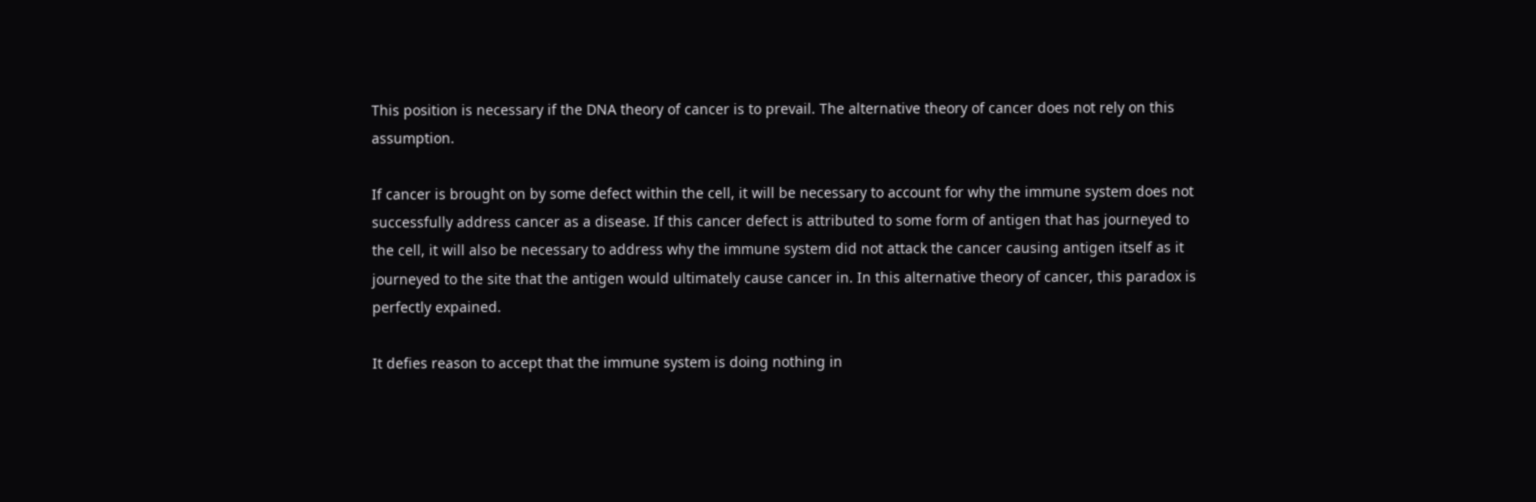This position is necessary if the DNA theory of cancer is to prevail. The alternative theory of cancer does not rely on this assumption.

If cancer is brought on by some defect within the cell, it will be necessary to account for why the immune system does not successfully address cancer as a disease. If this cancer defect is attributed to some form of antigen that has journeyed to the cell, it will also be necessary to address why the immune system did not attack the cancer causing antigen itself as it journeyed to the site that the antigen would ultimately cause cancer in. In this alternative theory of cancer, this paradox is perfectly expained.

It defies reason to accept that the immune system is doing nothing in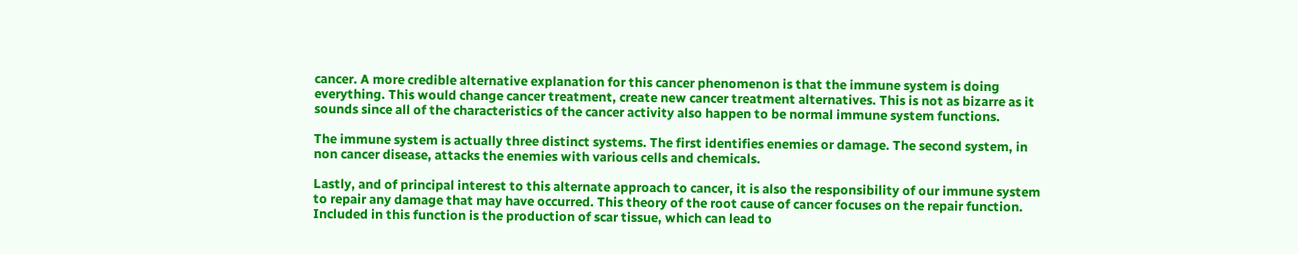cancer. A more credible alternative explanation for this cancer phenomenon is that the immune system is doing everything. This would change cancer treatment, create new cancer treatment alternatives. This is not as bizarre as it sounds since all of the characteristics of the cancer activity also happen to be normal immune system functions.

The immune system is actually three distinct systems. The first identifies enemies or damage. The second system, in non cancer disease, attacks the enemies with various cells and chemicals.

Lastly, and of principal interest to this alternate approach to cancer, it is also the responsibility of our immune system to repair any damage that may have occurred. This theory of the root cause of cancer focuses on the repair function. Included in this function is the production of scar tissue, which can lead to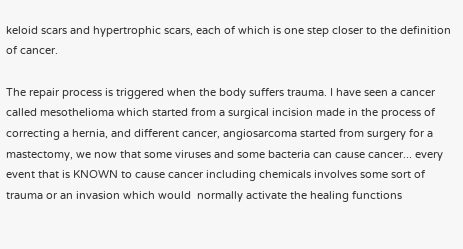keloid scars and hypertrophic scars, each of which is one step closer to the definition of cancer.

The repair process is triggered when the body suffers trauma. I have seen a cancer called mesothelioma which started from a surgical incision made in the process of correcting a hernia, and different cancer, angiosarcoma started from surgery for a mastectomy, we now that some viruses and some bacteria can cause cancer... every event that is KNOWN to cause cancer including chemicals involves some sort of trauma or an invasion which would  normally activate the healing functions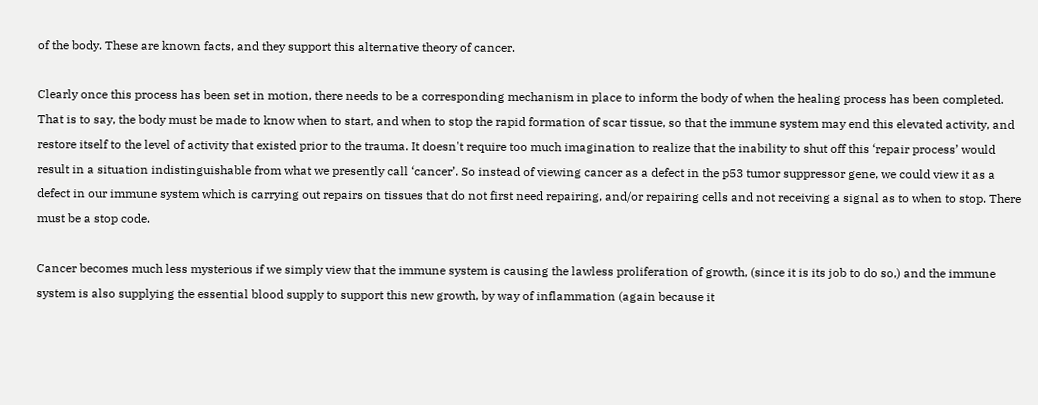of the body. These are known facts, and they support this alternative theory of cancer.

Clearly once this process has been set in motion, there needs to be a corresponding mechanism in place to inform the body of when the healing process has been completed. That is to say, the body must be made to know when to start, and when to stop the rapid formation of scar tissue, so that the immune system may end this elevated activity, and restore itself to the level of activity that existed prior to the trauma. It doesn't require too much imagination to realize that the inability to shut off this ‘repair process’ would result in a situation indistinguishable from what we presently call ‘cancer’. So instead of viewing cancer as a defect in the p53 tumor suppressor gene, we could view it as a defect in our immune system which is carrying out repairs on tissues that do not first need repairing, and/or repairing cells and not receiving a signal as to when to stop. There must be a stop code.

Cancer becomes much less mysterious if we simply view that the immune system is causing the lawless proliferation of growth, (since it is its job to do so,) and the immune system is also supplying the essential blood supply to support this new growth, by way of inflammation (again because it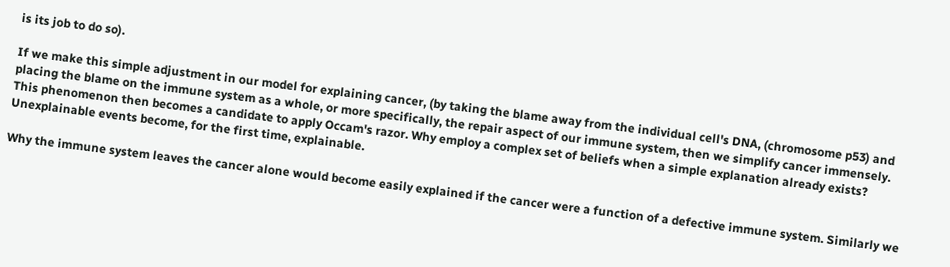is its job to do so).

If we make this simple adjustment in our model for explaining cancer, (by taking the blame away from the individual cell's DNA, (chromosome p53) and placing the blame on the immune system as a whole, or more specifically, the repair aspect of our immune system, then we simplify cancer immensely. This phenomenon then becomes a candidate to apply Occam's razor. Why employ a complex set of beliefs when a simple explanation already exists? Unexplainable events become, for the first time, explainable.

Why the immune system leaves the cancer alone would become easily explained if the cancer were a function of a defective immune system. Similarly we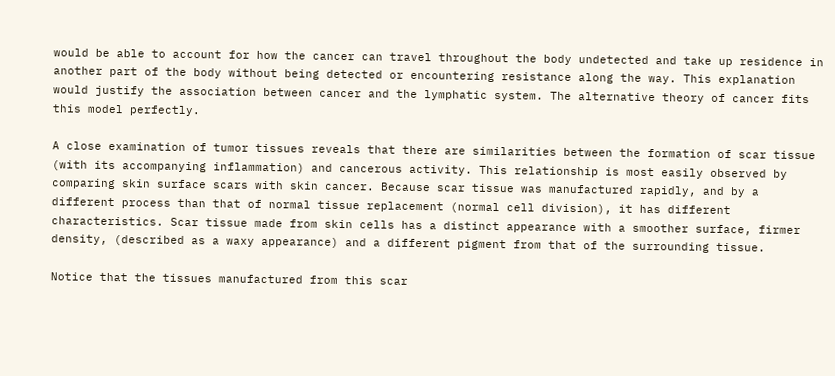would be able to account for how the cancer can travel throughout the body undetected and take up residence in another part of the body without being detected or encountering resistance along the way. This explanation would justify the association between cancer and the lymphatic system. The alternative theory of cancer fits this model perfectly.

A close examination of tumor tissues reveals that there are similarities between the formation of scar tissue (with its accompanying inflammation) and cancerous activity. This relationship is most easily observed by comparing skin surface scars with skin cancer. Because scar tissue was manufactured rapidly, and by a different process than that of normal tissue replacement (normal cell division), it has different characteristics. Scar tissue made from skin cells has a distinct appearance with a smoother surface, firmer density, (described as a waxy appearance) and a different pigment from that of the surrounding tissue.

Notice that the tissues manufactured from this scar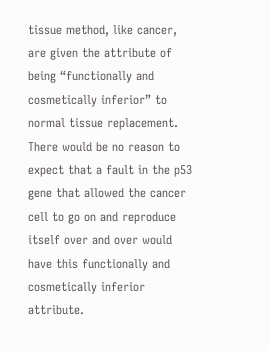tissue method, like cancer, are given the attribute of being “functionally and cosmetically inferior” to normal tissue replacement. There would be no reason to expect that a fault in the p53 gene that allowed the cancer cell to go on and reproduce itself over and over would have this functionally and cosmetically inferior attribute.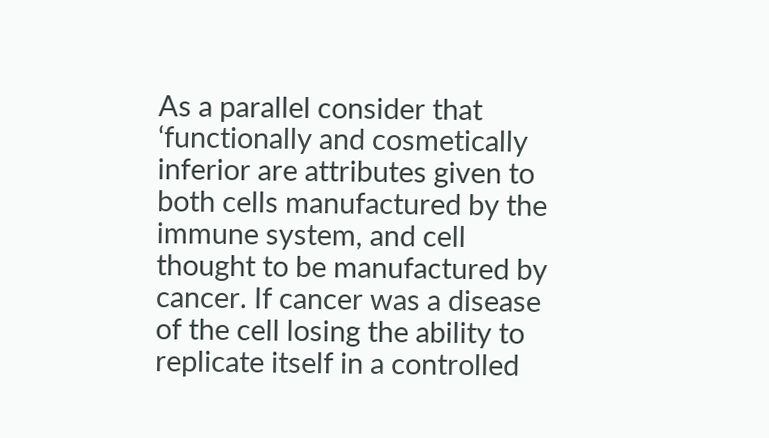As a parallel consider that ‘functionally and cosmetically inferior are attributes given to both cells manufactured by the immune system, and cell thought to be manufactured by cancer. If cancer was a disease of the cell losing the ability to replicate itself in a controlled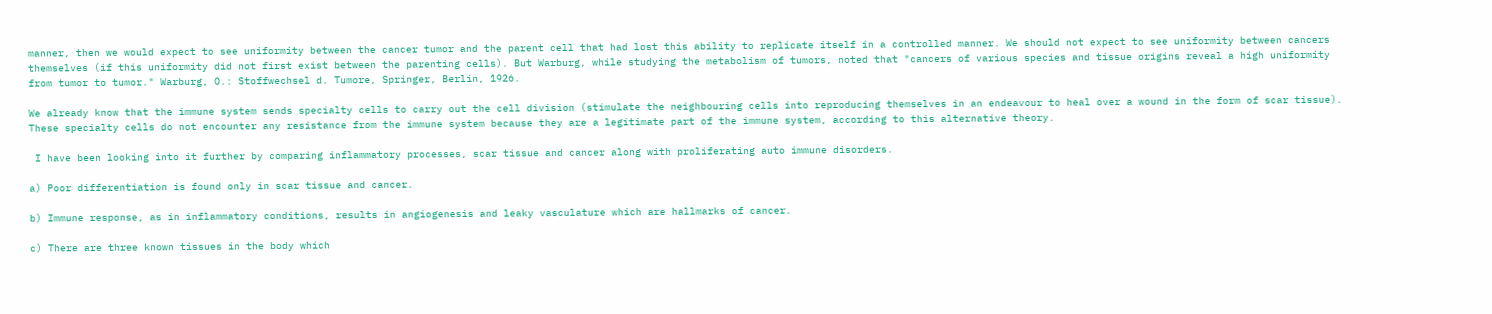manner, then we would expect to see uniformity between the cancer tumor and the parent cell that had lost this ability to replicate itself in a controlled manner. We should not expect to see uniformity between cancers themselves (if this uniformity did not first exist between the parenting cells). But Warburg, while studying the metabolism of tumors, noted that "cancers of various species and tissue origins reveal a high uniformity from tumor to tumor." Warburg, O.: Stoffwechsel d. Tumore, Springer, Berlin, 1926.

We already know that the immune system sends specialty cells to carry out the cell division (stimulate the neighbouring cells into reproducing themselves in an endeavour to heal over a wound in the form of scar tissue). These specialty cells do not encounter any resistance from the immune system because they are a legitimate part of the immune system, according to this alternative theory.

 I have been looking into it further by comparing inflammatory processes, scar tissue and cancer along with proliferating auto immune disorders.

a) Poor differentiation is found only in scar tissue and cancer.

b) Immune response, as in inflammatory conditions, results in angiogenesis and leaky vasculature which are hallmarks of cancer.

c) There are three known tissues in the body which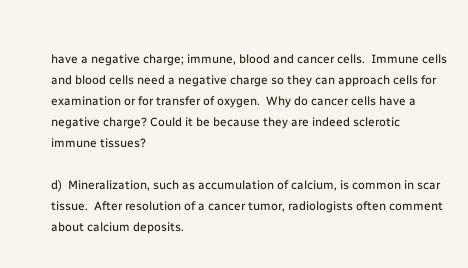have a negative charge; immune, blood and cancer cells.  Immune cells and blood cells need a negative charge so they can approach cells for examination or for transfer of oxygen.  Why do cancer cells have a negative charge? Could it be because they are indeed sclerotic immune tissues?

d)  Mineralization, such as accumulation of calcium, is common in scar tissue.  After resolution of a cancer tumor, radiologists often comment about calcium deposits.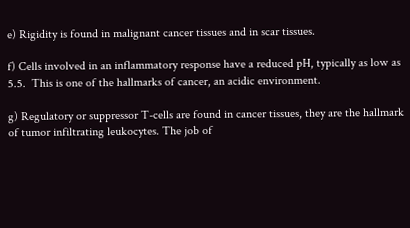e) Rigidity is found in malignant cancer tissues and in scar tissues.

f) Cells involved in an inflammatory response have a reduced pH, typically as low as 5.5.  This is one of the hallmarks of cancer, an acidic environment.

g) Regulatory or suppressor T-cells are found in cancer tissues, they are the hallmark of tumor infiltrating leukocytes. The job of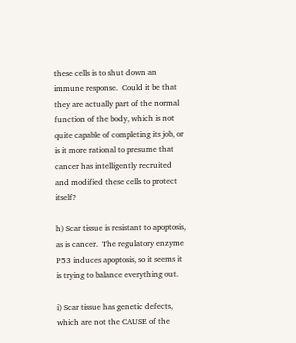these cells is to shut down an immune response.  Could it be that they are actually part of the normal function of the body, which is not quite capable of completing its job, or is it more rational to presume that cancer has intelligently recruited and modified these cells to protect itself?

h) Scar tissue is resistant to apoptosis, as is cancer.  The regulatory enzyme P53 induces apoptosis, so it seems it is trying to balance everything out.

i) Scar tissue has genetic defects, which are not the CAUSE of the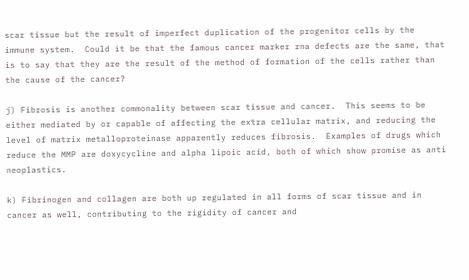scar tissue but the result of imperfect duplication of the progenitor cells by the immune system.  Could it be that the famous cancer marker rna defects are the same, that is to say that they are the result of the method of formation of the cells rather than the cause of the cancer?

j) Fibrosis is another commonality between scar tissue and cancer.  This seems to be either mediated by or capable of affecting the extra cellular matrix, and reducing the level of matrix metalloproteinase apparently reduces fibrosis.  Examples of drugs which reduce the MMP are doxycycline and alpha lipoic acid, both of which show promise as anti neoplastics.

k) Fibrinogen and collagen are both up regulated in all forms of scar tissue and in cancer as well, contributing to the rigidity of cancer and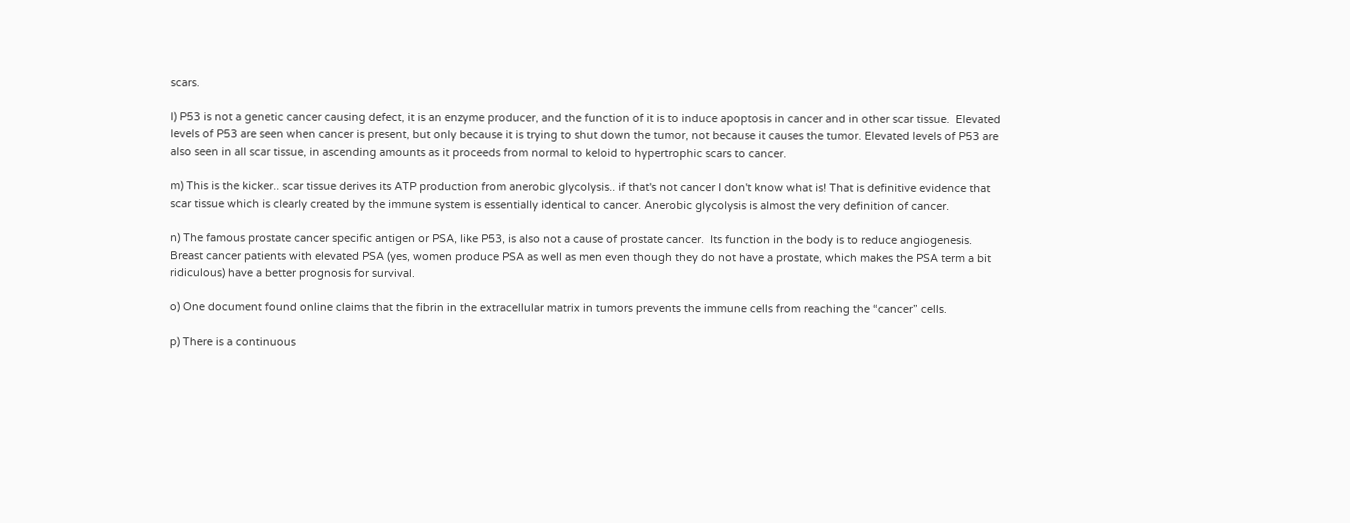scars.

l) P53 is not a genetic cancer causing defect, it is an enzyme producer, and the function of it is to induce apoptosis in cancer and in other scar tissue.  Elevated levels of P53 are seen when cancer is present, but only because it is trying to shut down the tumor, not because it causes the tumor. Elevated levels of P53 are also seen in all scar tissue, in ascending amounts as it proceeds from normal to keloid to hypertrophic scars to cancer.

m) This is the kicker.. scar tissue derives its ATP production from anerobic glycolysis.. if that's not cancer I don't know what is! That is definitive evidence that scar tissue which is clearly created by the immune system is essentially identical to cancer. Anerobic glycolysis is almost the very definition of cancer.

n) The famous prostate cancer specific antigen or PSA, like P53, is also not a cause of prostate cancer.  Its function in the body is to reduce angiogenesis. Breast cancer patients with elevated PSA (yes, women produce PSA as well as men even though they do not have a prostate, which makes the PSA term a bit ridiculous) have a better prognosis for survival.

o) One document found online claims that the fibrin in the extracellular matrix in tumors prevents the immune cells from reaching the “cancer” cells.

p) There is a continuous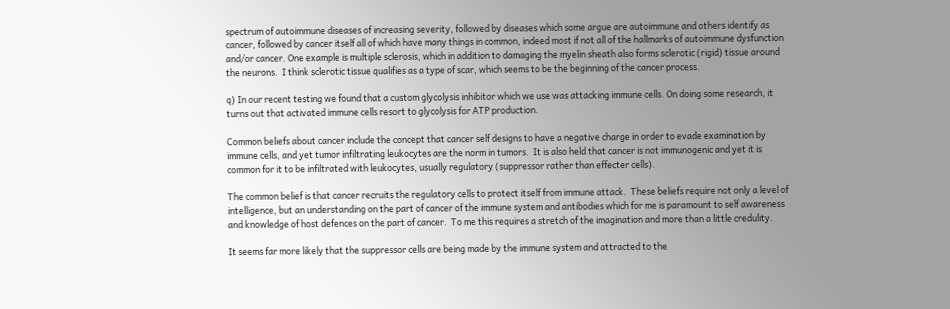spectrum of autoimmune diseases of increasing severity, followed by diseases which some argue are autoimmune and others identify as cancer, followed by cancer itself all of which have many things in common, indeed most if not all of the hallmarks of autoimmune dysfunction and/or cancer. One example is multiple sclerosis, which in addition to damaging the myelin sheath also forms sclerotic (rigid) tissue around the neurons.  I think sclerotic tissue qualifies as a type of scar, which seems to be the beginning of the cancer process.

q) In our recent testing we found that a custom glycolysis inhibitor which we use was attacking immune cells. On doing some research, it turns out that activated immune cells resort to glycolysis for ATP production.

Common beliefs about cancer include the concept that cancer self designs to have a negative charge in order to evade examination by immune cells, and yet tumor infiltrating leukocytes are the norm in tumors.  It is also held that cancer is not immunogenic and yet it is common for it to be infiltrated with leukocytes, usually regulatory (suppressor rather than effecter cells).

The common belief is that cancer recruits the regulatory cells to protect itself from immune attack.  These beliefs require not only a level of intelligence, but an understanding on the part of cancer of the immune system and antibodies which for me is paramount to self awareness and knowledge of host defences on the part of cancer.  To me this requires a stretch of the imagination and more than a little credulity.

It seems far more likely that the suppressor cells are being made by the immune system and attracted to the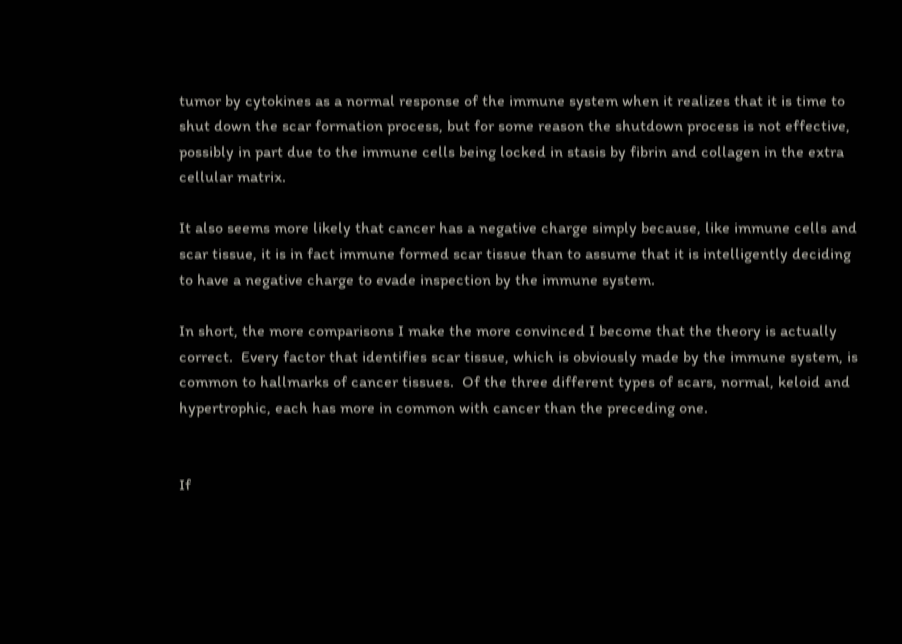tumor by cytokines as a normal response of the immune system when it realizes that it is time to shut down the scar formation process, but for some reason the shutdown process is not effective, possibly in part due to the immune cells being locked in stasis by fibrin and collagen in the extra cellular matrix.

It also seems more likely that cancer has a negative charge simply because, like immune cells and scar tissue, it is in fact immune formed scar tissue than to assume that it is intelligently deciding to have a negative charge to evade inspection by the immune system.

In short, the more comparisons I make the more convinced I become that the theory is actually correct.  Every factor that identifies scar tissue, which is obviously made by the immune system, is common to hallmarks of cancer tissues.  Of the three different types of scars, normal, keloid and hypertrophic, each has more in common with cancer than the preceding one.


If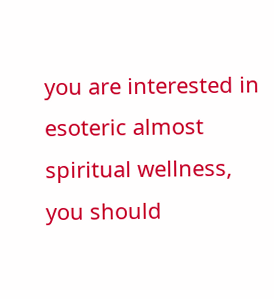you are interested in esoteric almost spiritual wellness, you should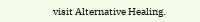visit Alternative Healing.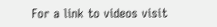For a link to videos visit